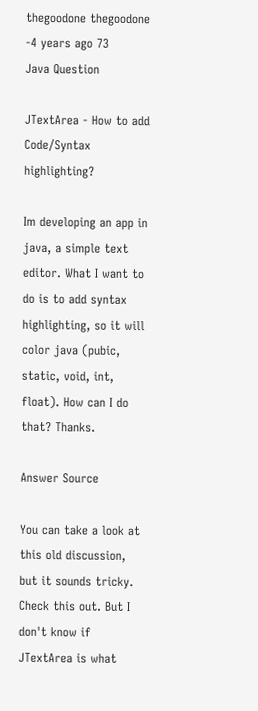thegoodone thegoodone -4 years ago 73
Java Question

JTextArea - How to add Code/Syntax highlighting?

Im developing an app in java, a simple text editor. What I want to do is to add syntax highlighting, so it will color java (pubic, static, void, int, float). How can I do that? Thanks.

Answer Source

You can take a look at this old discussion, but it sounds tricky. Check this out. But I don't know if JTextArea is what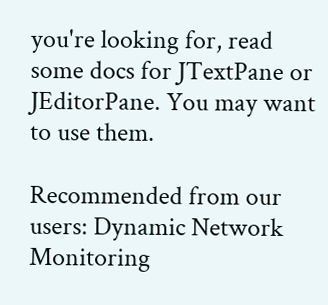you're looking for, read some docs for JTextPane or JEditorPane. You may want to use them.

Recommended from our users: Dynamic Network Monitoring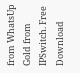from WhatsUp Gold from IPSwitch. Free Download